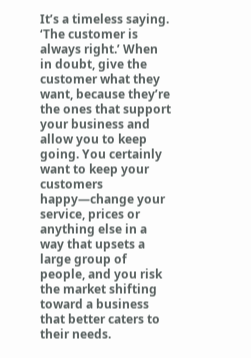It’s a timeless saying. ‘The customer is always right.’ When in doubt, give the customer what they want, because they’re the ones that support your business and allow you to keep going. You certainly want to keep your customers happy—change your service, prices or anything else in a way that upsets a large group of people, and you risk the market shifting toward a business that better caters to their needs.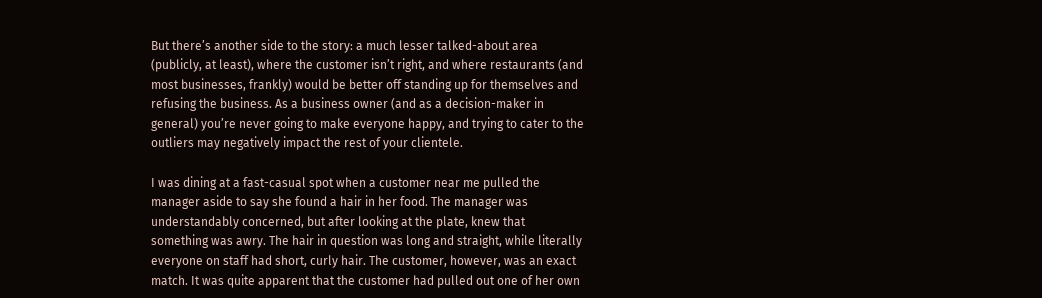But there’s another side to the story: a much lesser talked-about area (publicly, at least), where the customer isn’t right, and where restaurants (and most businesses, frankly) would be better off standing up for themselves and refusing the business. As a business owner (and as a decision-maker in general) you’re never going to make everyone happy, and trying to cater to the outliers may negatively impact the rest of your clientele.

I was dining at a fast-casual spot when a customer near me pulled the manager aside to say she found a hair in her food. The manager was understandably concerned, but after looking at the plate, knew that something was awry. The hair in question was long and straight, while literally everyone on staff had short, curly hair. The customer, however, was an exact match. It was quite apparent that the customer had pulled out one of her own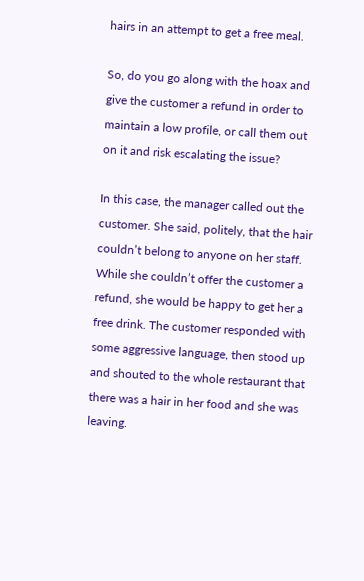hairs in an attempt to get a free meal.

So, do you go along with the hoax and give the customer a refund in order to maintain a low profile, or call them out on it and risk escalating the issue?

In this case, the manager called out the customer. She said, politely, that the hair couldn’t belong to anyone on her staff. While she couldn’t offer the customer a refund, she would be happy to get her a free drink. The customer responded with some aggressive language, then stood up and shouted to the whole restaurant that there was a hair in her food and she was leaving.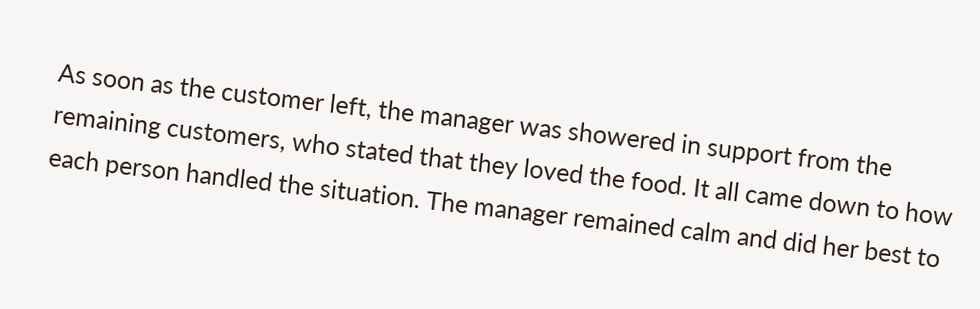As soon as the customer left, the manager was showered in support from the remaining customers, who stated that they loved the food. It all came down to how each person handled the situation. The manager remained calm and did her best to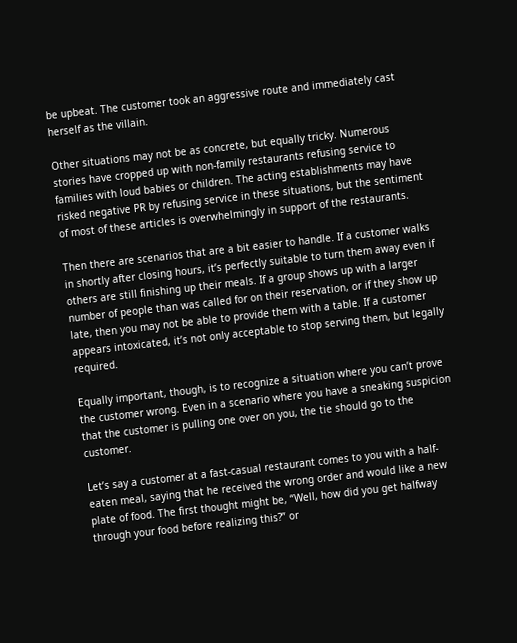be upbeat. The customer took an aggressive route and immediately cast herself as the villain.

Other situations may not be as concrete, but equally tricky. Numerous stories have cropped up with non-family restaurants refusing service to families with loud babies or children. The acting establishments may have risked negative PR by refusing service in these situations, but the sentiment of most of these articles is overwhelmingly in support of the restaurants.

Then there are scenarios that are a bit easier to handle. If a customer walks in shortly after closing hours, it’s perfectly suitable to turn them away even if others are still finishing up their meals. If a group shows up with a larger number of people than was called for on their reservation, or if they show up late, then you may not be able to provide them with a table. If a customer appears intoxicated, it’s not only acceptable to stop serving them, but legally required.

Equally important, though, is to recognize a situation where you can’t prove the customer wrong. Even in a scenario where you have a sneaking suspicion that the customer is pulling one over on you, the tie should go to the customer.

Let’s say a customer at a fast-casual restaurant comes to you with a half-eaten meal, saying that he received the wrong order and would like a new plate of food. The first thought might be, “Well, how did you get halfway through your food before realizing this?” or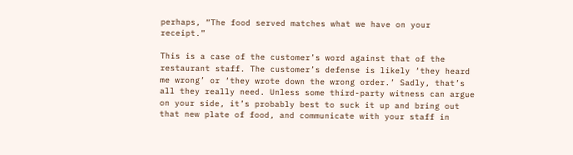perhaps, “The food served matches what we have on your receipt.”

This is a case of the customer’s word against that of the restaurant staff. The customer’s defense is likely ‘they heard me wrong’ or ‘they wrote down the wrong order.’ Sadly, that’s all they really need. Unless some third-party witness can argue on your side, it’s probably best to suck it up and bring out that new plate of food, and communicate with your staff in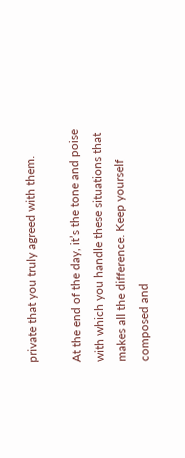private that you truly agreed with them.

At the end of the day, it’s the tone and poise with which you handle these situations that makes all the difference. Keep yourself composed and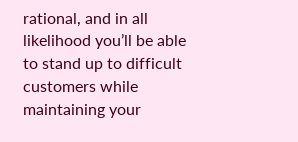rational, and in all likelihood you’ll be able to stand up to difficult customers while maintaining your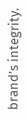brand’s integrity.